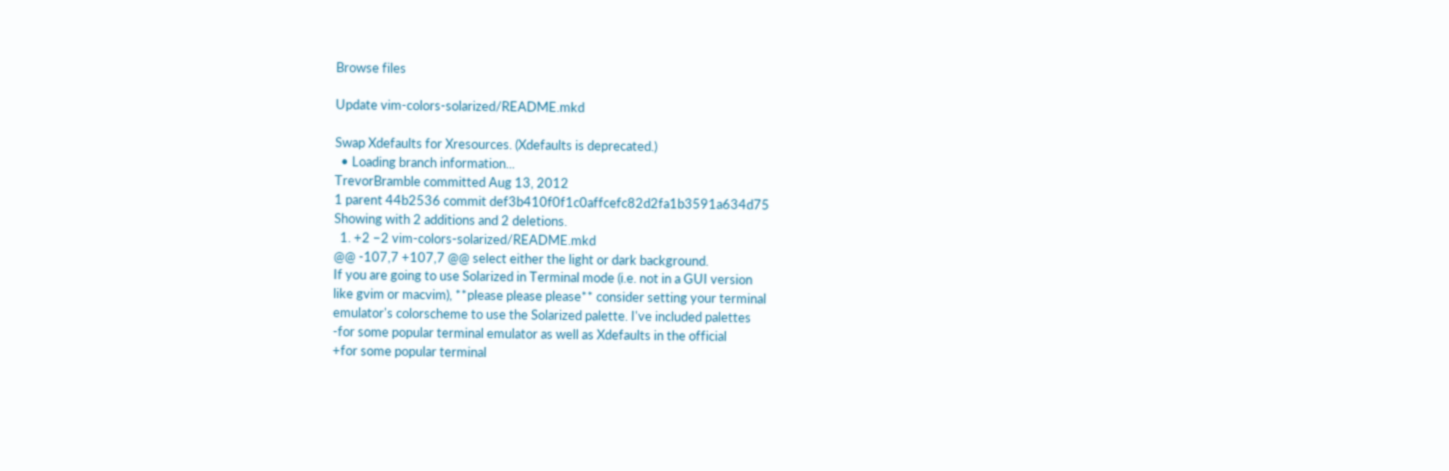Browse files

Update vim-colors-solarized/README.mkd

Swap Xdefaults for Xresources. (Xdefaults is deprecated.)
  • Loading branch information...
TrevorBramble committed Aug 13, 2012
1 parent 44b2536 commit def3b410f0f1c0affcefc82d2fa1b3591a634d75
Showing with 2 additions and 2 deletions.
  1. +2 −2 vim-colors-solarized/README.mkd
@@ -107,7 +107,7 @@ select either the light or dark background.
If you are going to use Solarized in Terminal mode (i.e. not in a GUI version
like gvim or macvim), **please please please** consider setting your terminal
emulator's colorscheme to use the Solarized palette. I've included palettes
-for some popular terminal emulator as well as Xdefaults in the official
+for some popular terminal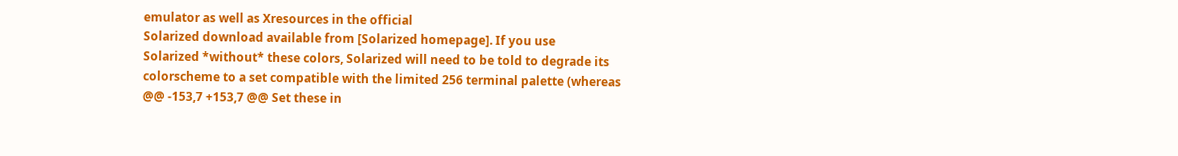emulator as well as Xresources in the official
Solarized download available from [Solarized homepage]. If you use
Solarized *without* these colors, Solarized will need to be told to degrade its
colorscheme to a set compatible with the limited 256 terminal palette (whereas
@@ -153,7 +153,7 @@ Set these in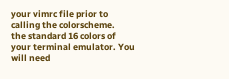your vimrc file prior to calling the colorscheme.
the standard 16 colors of your terminal emulator. You will need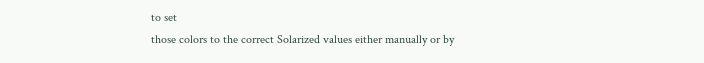to set
those colors to the correct Solarized values either manually or by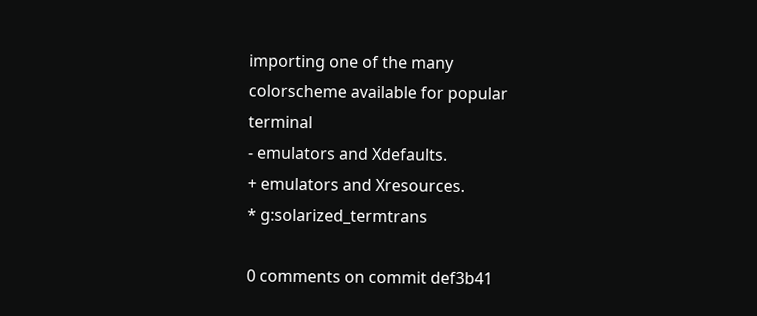importing one of the many colorscheme available for popular terminal
- emulators and Xdefaults.
+ emulators and Xresources.
* g:solarized_termtrans

0 comments on commit def3b41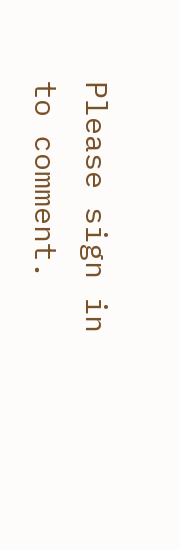Please sign in to comment.